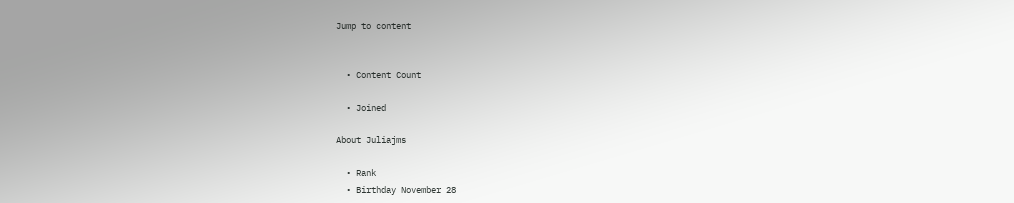Jump to content


  • Content Count

  • Joined

About Juliajms

  • Rank
  • Birthday November 28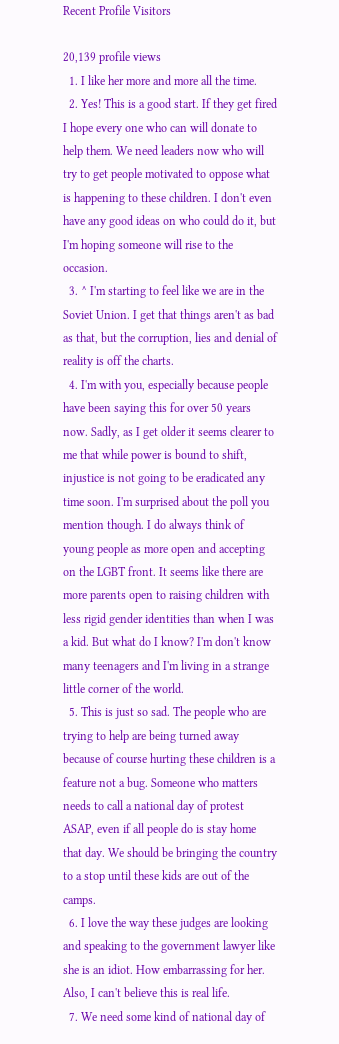Recent Profile Visitors

20,139 profile views
  1. I like her more and more all the time.
  2. Yes! This is a good start. If they get fired I hope every one who can will donate to help them. We need leaders now who will try to get people motivated to oppose what is happening to these children. I don't even have any good ideas on who could do it, but I'm hoping someone will rise to the occasion.
  3. ^ I'm starting to feel like we are in the Soviet Union. I get that things aren't as bad as that, but the corruption, lies and denial of reality is off the charts.
  4. I'm with you, especially because people have been saying this for over 50 years now. Sadly, as I get older it seems clearer to me that while power is bound to shift, injustice is not going to be eradicated any time soon. I'm surprised about the poll you mention though. I do always think of young people as more open and accepting on the LGBT front. It seems like there are more parents open to raising children with less rigid gender identities than when I was a kid. But what do I know? I'm don't know many teenagers and I'm living in a strange little corner of the world.
  5. This is just so sad. The people who are trying to help are being turned away because of course hurting these children is a feature not a bug. Someone who matters needs to call a national day of protest ASAP, even if all people do is stay home that day. We should be bringing the country to a stop until these kids are out of the camps.
  6. I love the way these judges are looking and speaking to the government lawyer like she is an idiot. How embarrassing for her. Also, I can't believe this is real life.
  7. We need some kind of national day of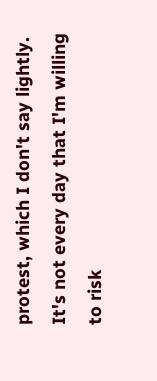protest, which I don't say lightly. It's not every day that I'm willing to risk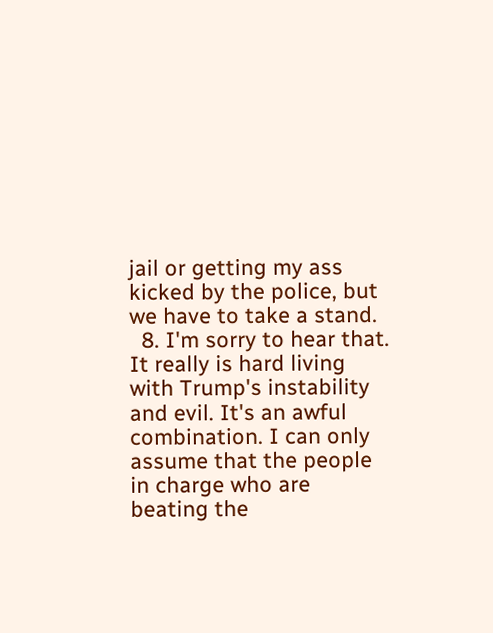jail or getting my ass kicked by the police, but we have to take a stand.
  8. I'm sorry to hear that. It really is hard living with Trump's instability and evil. It's an awful combination. I can only assume that the people in charge who are beating the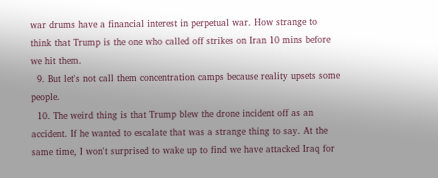war drums have a financial interest in perpetual war. How strange to think that Trump is the one who called off strikes on Iran 10 mins before we hit them.
  9. But let's not call them concentration camps because reality upsets some people.
  10. The weird thing is that Trump blew the drone incident off as an accident. If he wanted to escalate that was a strange thing to say. At the same time, I won't surprised to wake up to find we have attacked Iraq for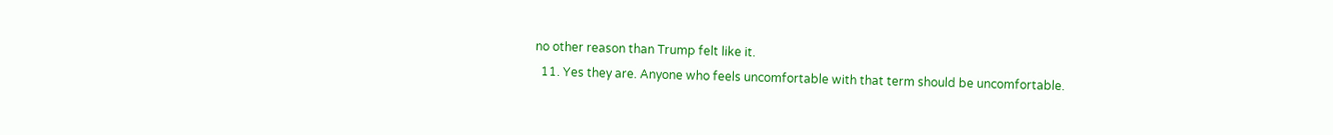no other reason than Trump felt like it.
  11. Yes they are. Anyone who feels uncomfortable with that term should be uncomfortable.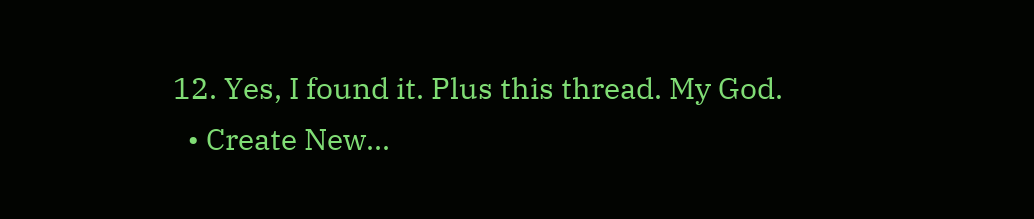12. Yes, I found it. Plus this thread. My God.
  • Create New...